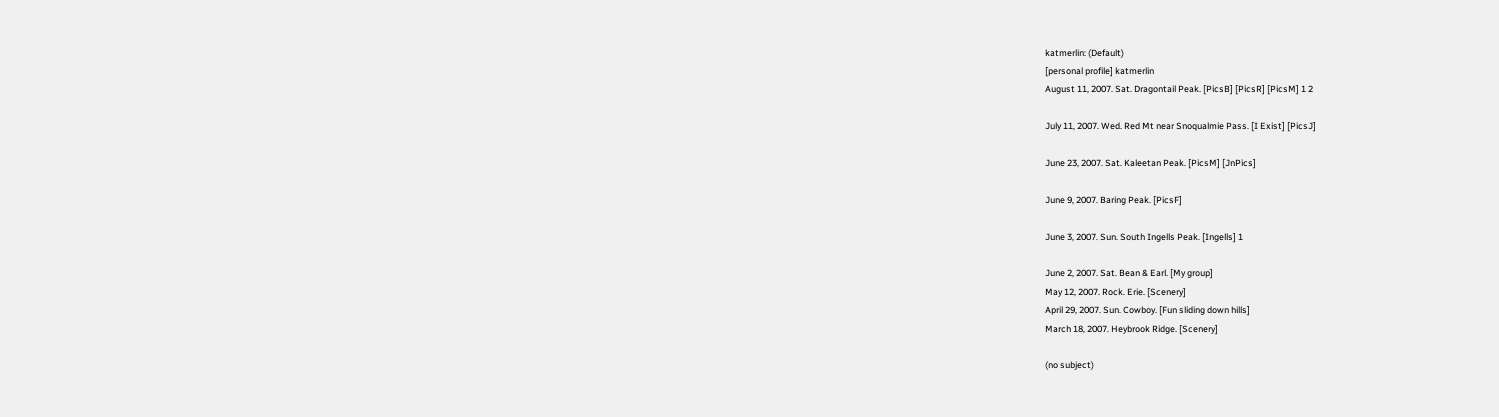katmerlin: (Default)
[personal profile] katmerlin
August 11, 2007. Sat. Dragontail Peak. [PicsB] [PicsR] [PicsM] 1 2

July 11, 2007. Wed. Red Mt near Snoqualmie Pass. [I Exist] [PicsJ]

June 23, 2007. Sat. Kaleetan Peak. [PicsM] [JnPics]

June 9, 2007. Baring Peak. [PicsF]

June 3, 2007. Sun. South Ingells Peak. [Ingells] 1

June 2, 2007. Sat. Bean & Earl. [My group]
May 12, 2007. Rock. Erie. [Scenery]
April 29, 2007. Sun. Cowboy. [Fun sliding down hills]
March 18, 2007. Heybrook Ridge. [Scenery]

(no subject)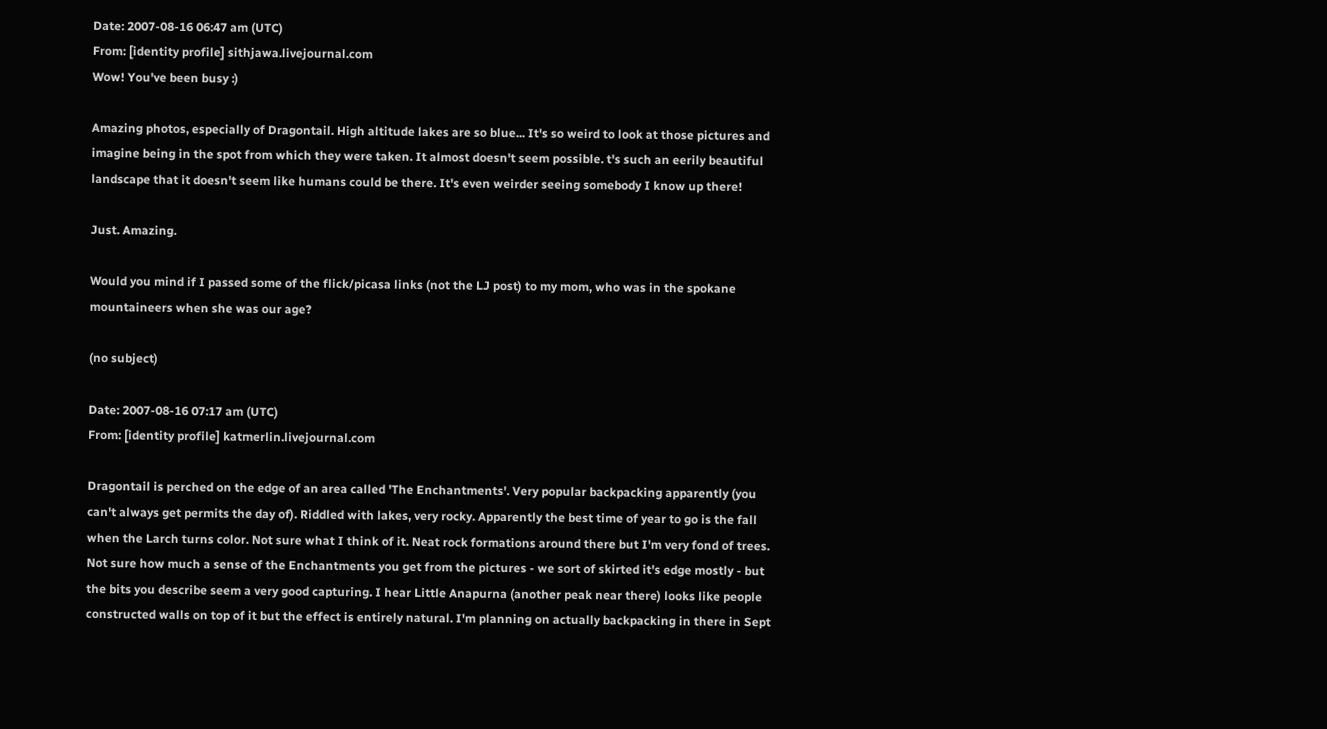Date: 2007-08-16 06:47 am (UTC)
From: [identity profile] sithjawa.livejournal.com
Wow! You've been busy :)

Amazing photos, especially of Dragontail. High altitude lakes are so blue... It's so weird to look at those pictures and imagine being in the spot from which they were taken. It almost doesn't seem possible. t's such an eerily beautiful landscape that it doesn't seem like humans could be there. It's even weirder seeing somebody I know up there!

Just. Amazing.

Would you mind if I passed some of the flick/picasa links (not the LJ post) to my mom, who was in the spokane mountaineers when she was our age?

(no subject)

Date: 2007-08-16 07:17 am (UTC)
From: [identity profile] katmerlin.livejournal.com

Dragontail is perched on the edge of an area called 'The Enchantments'. Very popular backpacking apparently (you can't always get permits the day of). Riddled with lakes, very rocky. Apparently the best time of year to go is the fall when the Larch turns color. Not sure what I think of it. Neat rock formations around there but I'm very fond of trees. Not sure how much a sense of the Enchantments you get from the pictures - we sort of skirted it's edge mostly - but the bits you describe seem a very good capturing. I hear Little Anapurna (another peak near there) looks like people constructed walls on top of it but the effect is entirely natural. I'm planning on actually backpacking in there in Sept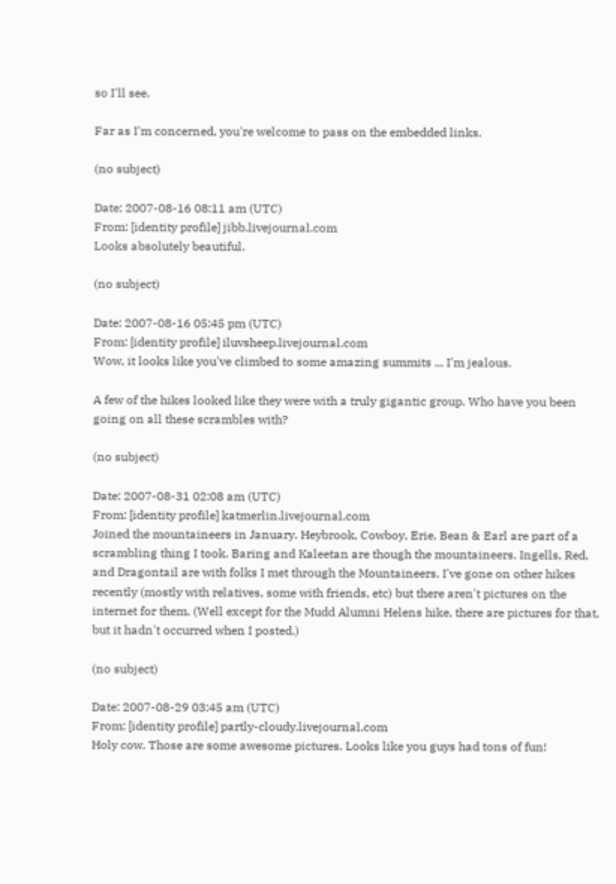so I'll see.

Far as I'm concerned, you're welcome to pass on the embedded links.

(no subject)

Date: 2007-08-16 08:11 am (UTC)
From: [identity profile] jibb.livejournal.com
Looks absolutely beautiful.

(no subject)

Date: 2007-08-16 05:45 pm (UTC)
From: [identity profile] iluvsheep.livejournal.com
Wow, it looks like you've climbed to some amazing summits ... I'm jealous.

A few of the hikes looked like they were with a truly gigantic group. Who have you been going on all these scrambles with?

(no subject)

Date: 2007-08-31 02:08 am (UTC)
From: [identity profile] katmerlin.livejournal.com
Joined the mountaineers in January. Heybrook, Cowboy, Erie, Bean & Earl are part of a scrambling thing I took. Baring and Kaleetan are though the mountaineers. Ingells, Red, and Dragontail are with folks I met through the Mountaineers. I've gone on other hikes recently (mostly with relatives, some with friends, etc) but there aren't pictures on the internet for them. (Well except for the Mudd Alumni Helens hike, there are pictures for that, but it hadn't occurred when I posted.)

(no subject)

Date: 2007-08-29 03:45 am (UTC)
From: [identity profile] partly-cloudy.livejournal.com
Holy cow. Those are some awesome pictures. Looks like you guys had tons of fun!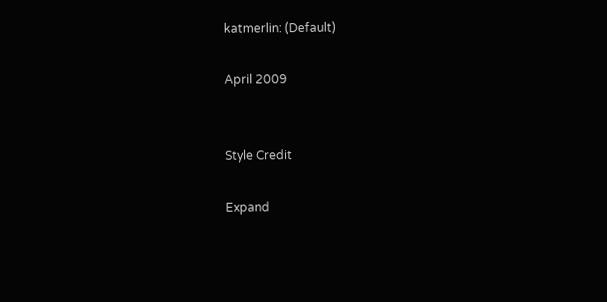katmerlin: (Default)

April 2009


Style Credit

Expand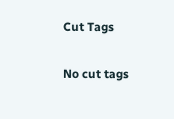Cut Tags

No cut tags